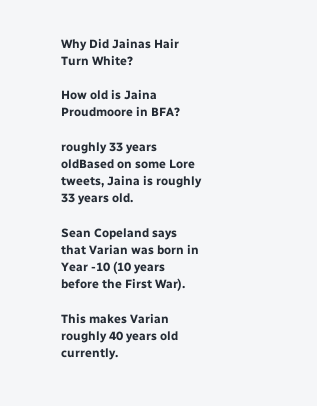Why Did Jainas Hair Turn White?

How old is Jaina Proudmoore in BFA?

roughly 33 years oldBased on some Lore tweets, Jaina is roughly 33 years old.

Sean Copeland says that Varian was born in Year -10 (10 years before the First War).

This makes Varian roughly 40 years old currently.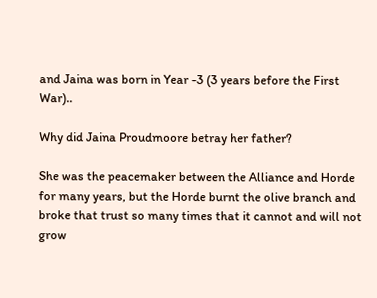and Jaina was born in Year -3 (3 years before the First War)..

Why did Jaina Proudmoore betray her father?

She was the peacemaker between the Alliance and Horde for many years, but the Horde burnt the olive branch and broke that trust so many times that it cannot and will not grow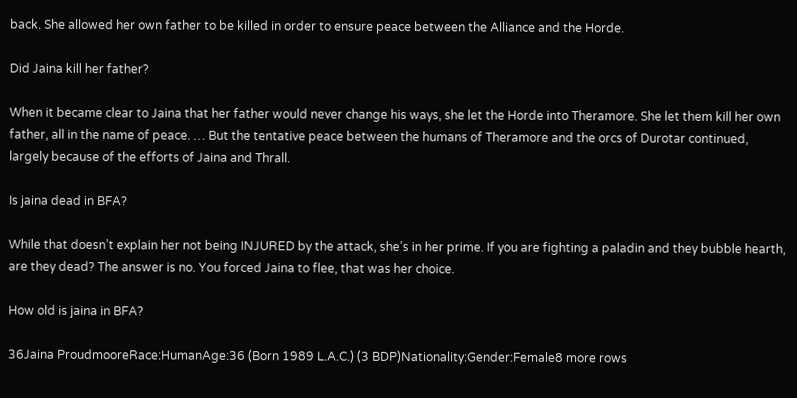back. She allowed her own father to be killed in order to ensure peace between the Alliance and the Horde.

Did Jaina kill her father?

When it became clear to Jaina that her father would never change his ways, she let the Horde into Theramore. She let them kill her own father, all in the name of peace. … But the tentative peace between the humans of Theramore and the orcs of Durotar continued, largely because of the efforts of Jaina and Thrall.

Is jaina dead in BFA?

While that doesn’t explain her not being INJURED by the attack, she’s in her prime. If you are fighting a paladin and they bubble hearth, are they dead? The answer is no. You forced Jaina to flee, that was her choice.

How old is jaina in BFA?

36Jaina ProudmooreRace:HumanAge:36 (Born 1989 L.A.C.) (3 BDP)Nationality:Gender:Female8 more rows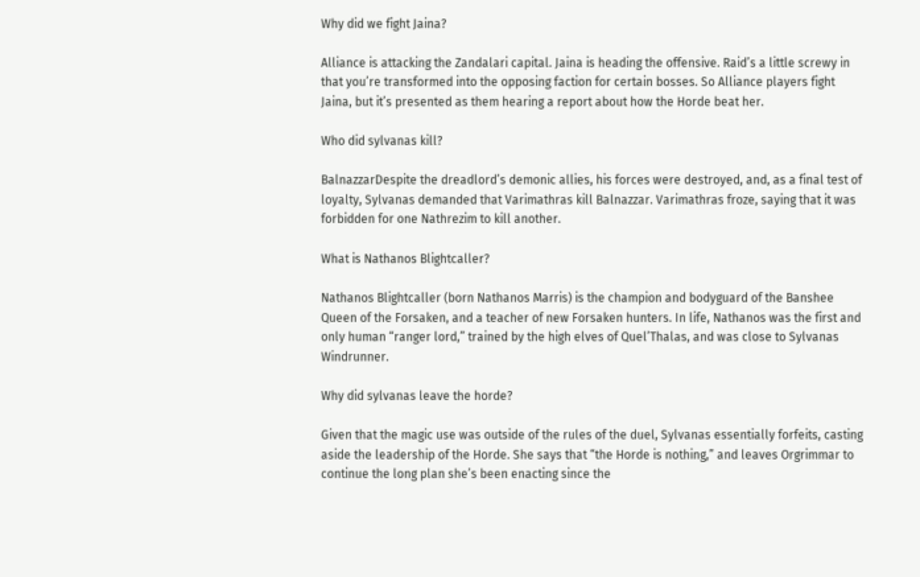Why did we fight Jaina?

Alliance is attacking the Zandalari capital. Jaina is heading the offensive. Raid’s a little screwy in that you’re transformed into the opposing faction for certain bosses. So Alliance players fight Jaina, but it’s presented as them hearing a report about how the Horde beat her.

Who did sylvanas kill?

BalnazzarDespite the dreadlord’s demonic allies, his forces were destroyed, and, as a final test of loyalty, Sylvanas demanded that Varimathras kill Balnazzar. Varimathras froze, saying that it was forbidden for one Nathrezim to kill another.

What is Nathanos Blightcaller?

Nathanos Blightcaller (born Nathanos Marris) is the champion and bodyguard of the Banshee Queen of the Forsaken, and a teacher of new Forsaken hunters. In life, Nathanos was the first and only human “ranger lord,” trained by the high elves of Quel’Thalas, and was close to Sylvanas Windrunner.

Why did sylvanas leave the horde?

Given that the magic use was outside of the rules of the duel, Sylvanas essentially forfeits, casting aside the leadership of the Horde. She says that “the Horde is nothing,” and leaves Orgrimmar to continue the long plan she’s been enacting since the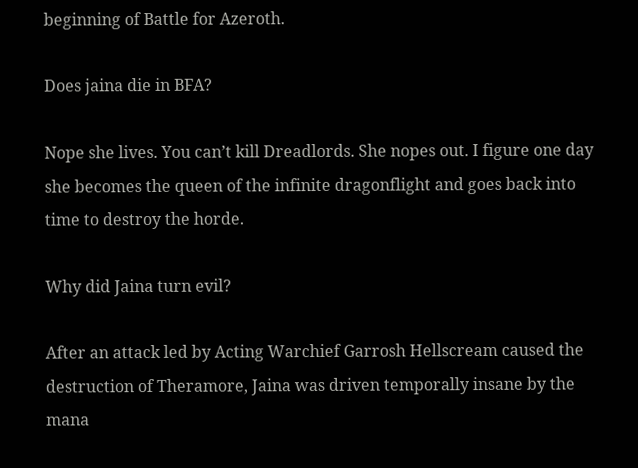beginning of Battle for Azeroth.

Does jaina die in BFA?

Nope she lives. You can’t kill Dreadlords. She nopes out. I figure one day she becomes the queen of the infinite dragonflight and goes back into time to destroy the horde.

Why did Jaina turn evil?

After an attack led by Acting Warchief Garrosh Hellscream caused the destruction of Theramore, Jaina was driven temporally insane by the mana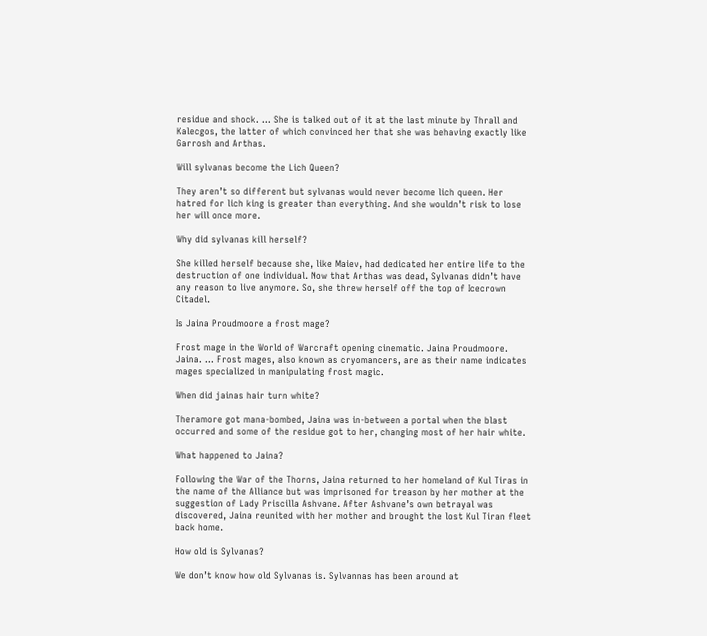residue and shock. … She is talked out of it at the last minute by Thrall and Kalecgos, the latter of which convinced her that she was behaving exactly like Garrosh and Arthas.

Will sylvanas become the Lich Queen?

They aren’t so different but sylvanas would never become lich queen. Her hatred for lich king is greater than everything. And she wouldn’t risk to lose her will once more.

Why did sylvanas kill herself?

She killed herself because she, like Maiev, had dedicated her entire life to the destruction of one individual. Now that Arthas was dead, Sylvanas didn’t have any reason to live anymore. So, she threw herself off the top of Icecrown Citadel.

Is Jaina Proudmoore a frost mage?

Frost mage in the World of Warcraft opening cinematic. Jaina Proudmoore. Jaina. … Frost mages, also known as cryomancers, are as their name indicates mages specialized in manipulating frost magic.

When did jainas hair turn white?

Theramore got mana-bombed, Jaina was in-between a portal when the blast occurred and some of the residue got to her, changing most of her hair white.

What happened to Jaina?

Following the War of the Thorns, Jaina returned to her homeland of Kul Tiras in the name of the Alliance but was imprisoned for treason by her mother at the suggestion of Lady Priscilla Ashvane. After Ashvane’s own betrayal was discovered, Jaina reunited with her mother and brought the lost Kul Tiran fleet back home.

How old is Sylvanas?

We don’t know how old Sylvanas is. Sylvannas has been around at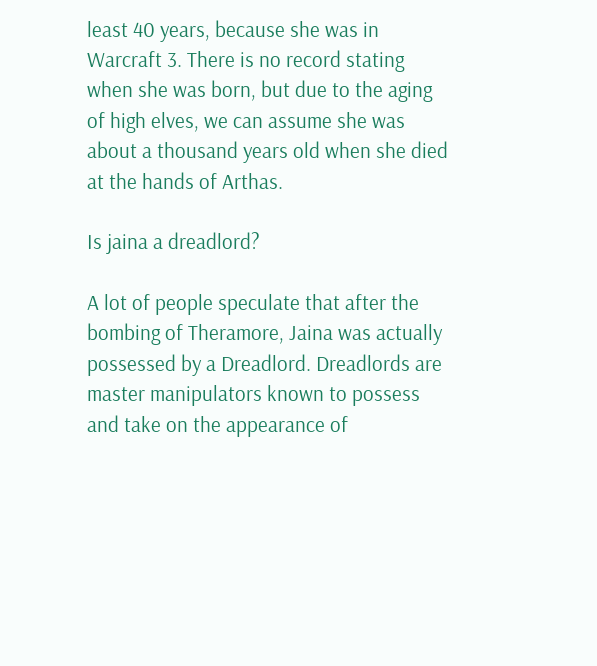least 40 years, because she was in Warcraft 3. There is no record stating when she was born, but due to the aging of high elves, we can assume she was about a thousand years old when she died at the hands of Arthas.

Is jaina a dreadlord?

A lot of people speculate that after the bombing of Theramore, Jaina was actually possessed by a Dreadlord. Dreadlords are master manipulators known to possess and take on the appearance of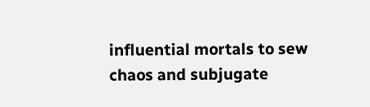influential mortals to sew chaos and subjugate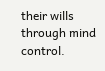their wills through mind control.